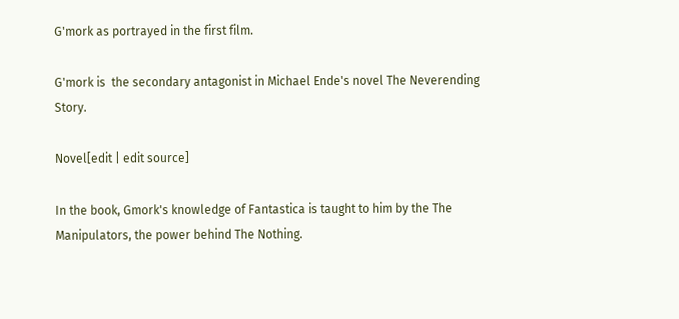G'mork as portrayed in the first film.

G'mork is  the secondary antagonist in Michael Ende's novel The Neverending Story.

Novel[edit | edit source]

In the book, Gmork's knowledge of Fantastica is taught to him by the The Manipulators, the power behind The Nothing.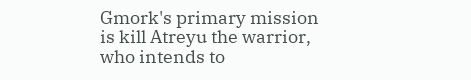Gmork's primary mission is kill Atreyu the warrior, who intends to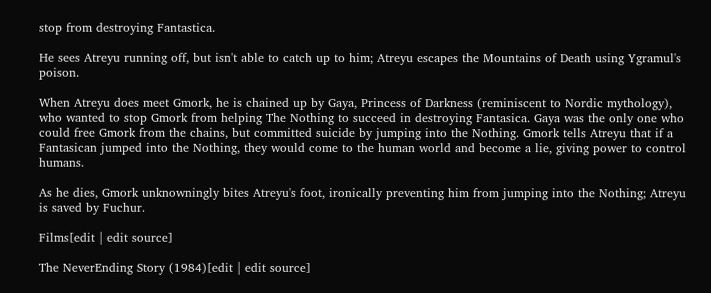stop from destroying Fantastica.

He sees Atreyu running off, but isn't able to catch up to him; Atreyu escapes the Mountains of Death using Ygramul's poison.

When Atreyu does meet Gmork, he is chained up by Gaya, Princess of Darkness (reminiscent to Nordic mythology), who wanted to stop Gmork from helping The Nothing to succeed in destroying Fantasica. Gaya was the only one who could free Gmork from the chains, but committed suicide by jumping into the Nothing. Gmork tells Atreyu that if a Fantasican jumped into the Nothing, they would come to the human world and become a lie, giving power to control humans.

As he dies, Gmork unknowningly bites Atreyu's foot, ironically preventing him from jumping into the Nothing; Atreyu is saved by Fuchur.

Films[edit | edit source]

The NeverEnding Story (1984)[edit | edit source]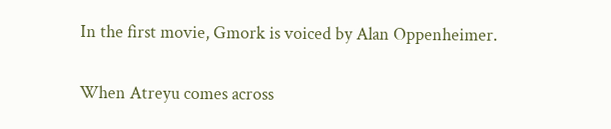In the first movie, Gmork is voiced by Alan Oppenheimer.

When Atreyu comes across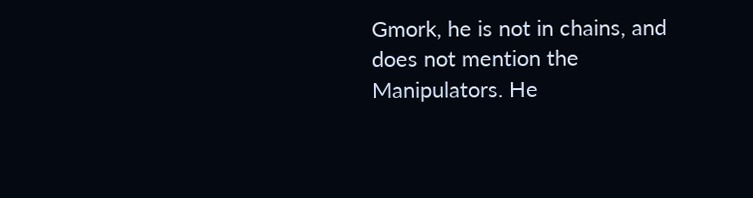Gmork, he is not in chains, and does not mention the Manipulators. He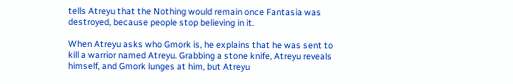tells Atreyu that the Nothing would remain once Fantasia was destroyed, because people stop believing in it.

When Atreyu asks who Gmork is, he explains that he was sent to kill a warrior named Atreyu. Grabbing a stone knife, Atreyu reveals himself, and Gmork lunges at him, but Atreyu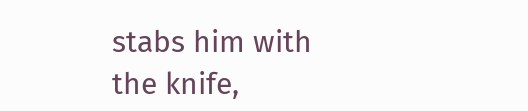stabs him with the knife,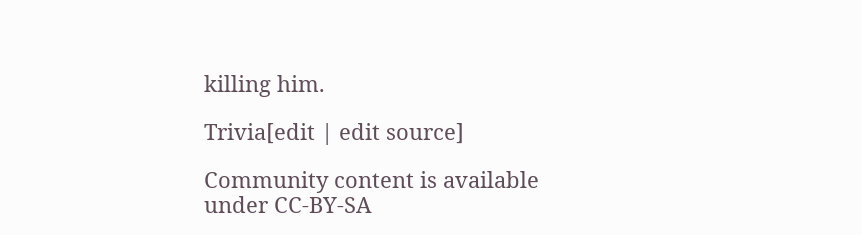killing him.

Trivia[edit | edit source]

Community content is available under CC-BY-SA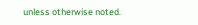unless otherwise noted.